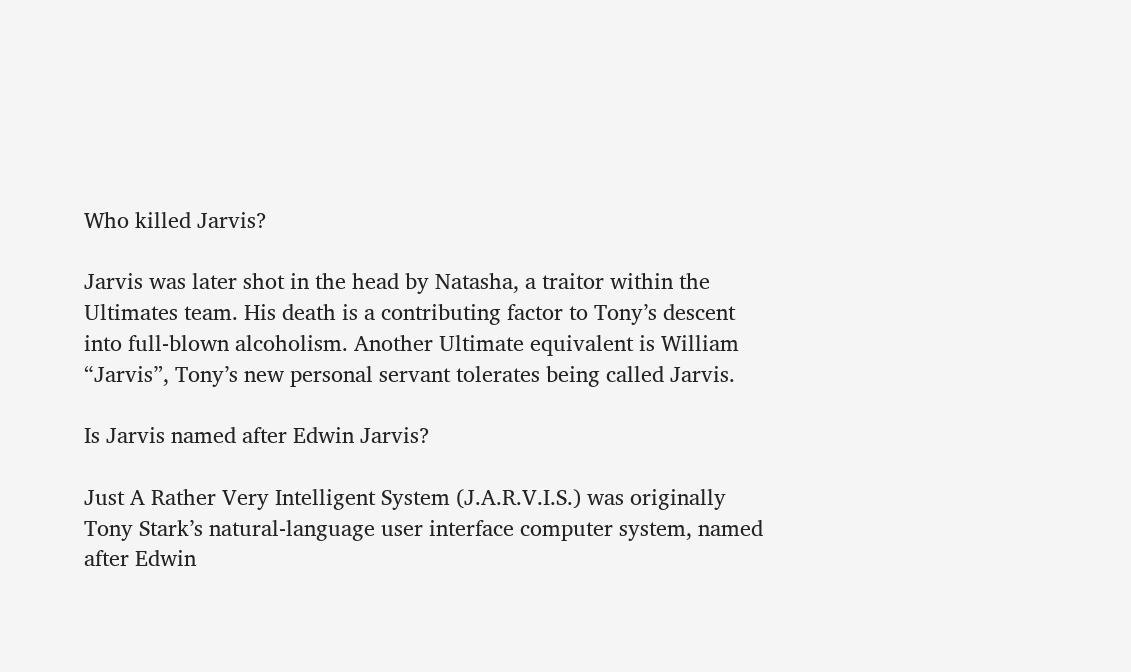Who killed Jarvis?

Jarvis was later shot in the head by Natasha, a traitor within the Ultimates team. His death is a contributing factor to Tony’s descent into full-blown alcoholism. Another Ultimate equivalent is William “Jarvis”, Tony’s new personal servant tolerates being called Jarvis.

Is Jarvis named after Edwin Jarvis?

Just A Rather Very Intelligent System (J.A.R.V.I.S.) was originally Tony Stark’s natural-language user interface computer system, named after Edwin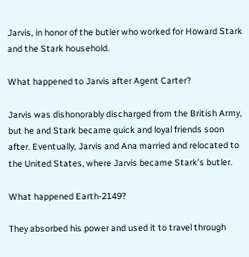Jarvis, in honor of the butler who worked for Howard Stark and the Stark household.

What happened to Jarvis after Agent Carter?

Jarvis was dishonorably discharged from the British Army, but he and Stark became quick and loyal friends soon after. Eventually, Jarvis and Ana married and relocated to the United States, where Jarvis became Stark’s butler.

What happened Earth-2149?

They absorbed his power and used it to travel through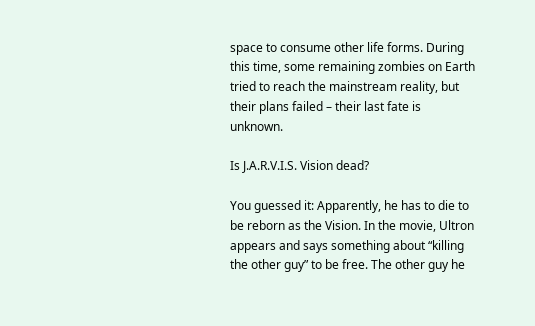space to consume other life forms. During this time, some remaining zombies on Earth tried to reach the mainstream reality, but their plans failed – their last fate is unknown.

Is J.A.R.V.I.S. Vision dead?

You guessed it: Apparently, he has to die to be reborn as the Vision. In the movie, Ultron appears and says something about “killing the other guy” to be free. The other guy he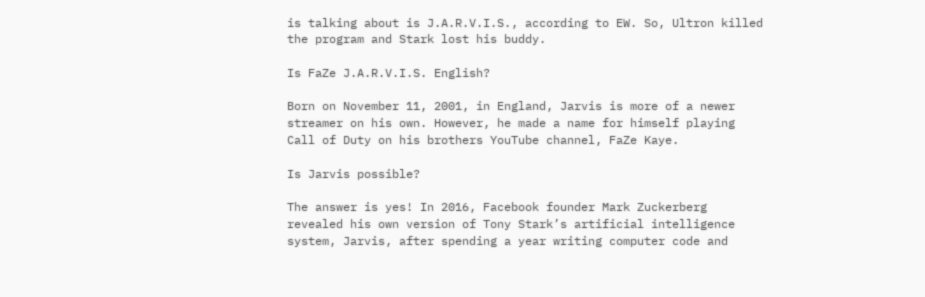is talking about is J.A.R.V.I.S., according to EW. So, Ultron killed the program and Stark lost his buddy.

Is FaZe J.A.R.V.I.S. English?

Born on November 11, 2001, in England, Jarvis is more of a newer streamer on his own. However, he made a name for himself playing Call of Duty on his brothers YouTube channel, FaZe Kaye.

Is Jarvis possible?

The answer is yes! In 2016, Facebook founder Mark Zuckerberg revealed his own version of Tony Stark’s artificial intelligence system, Jarvis, after spending a year writing computer code and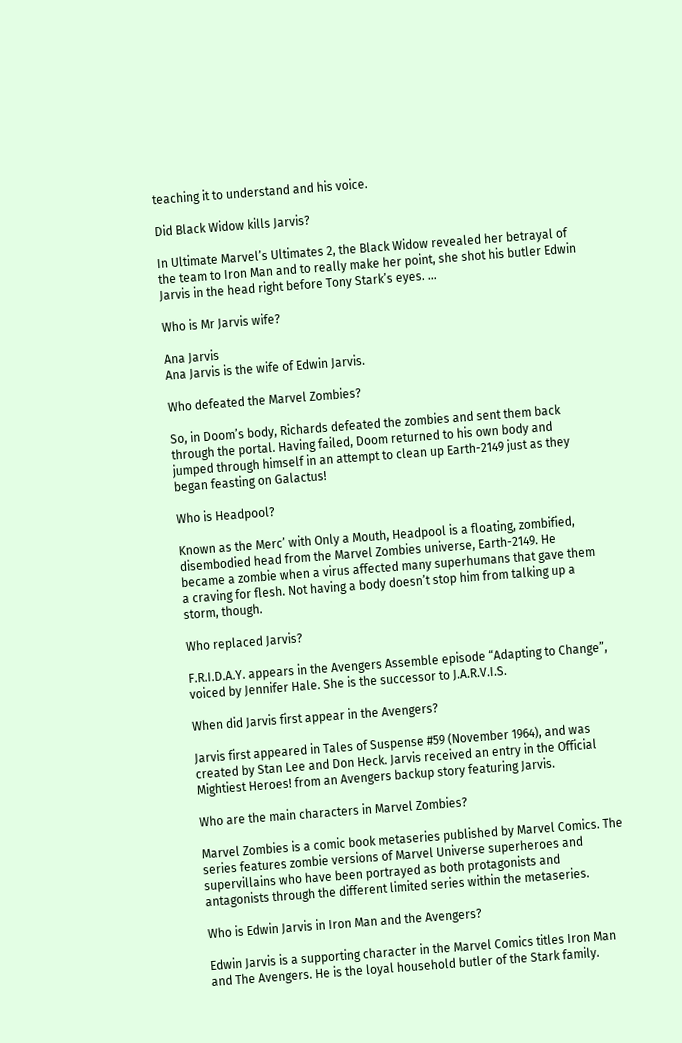teaching it to understand and his voice.

Did Black Widow kills Jarvis?

In Ultimate Marvel’s Ultimates 2, the Black Widow revealed her betrayal of the team to Iron Man and to really make her point, she shot his butler Edwin Jarvis in the head right before Tony Stark’s eyes. …

Who is Mr Jarvis wife?

Ana Jarvis
Ana Jarvis is the wife of Edwin Jarvis.

Who defeated the Marvel Zombies?

So, in Doom’s body, Richards defeated the zombies and sent them back through the portal. Having failed, Doom returned to his own body and jumped through himself in an attempt to clean up Earth-2149 just as they began feasting on Galactus!

Who is Headpool?

Known as the Merc’ with Only a Mouth, Headpool is a floating, zombified, disembodied head from the Marvel Zombies universe, Earth-2149. He became a zombie when a virus affected many superhumans that gave them a craving for flesh. Not having a body doesn’t stop him from talking up a storm, though.

Who replaced Jarvis?

F.R.I.D.A.Y. appears in the Avengers Assemble episode “Adapting to Change”, voiced by Jennifer Hale. She is the successor to J.A.R.V.I.S.

When did Jarvis first appear in the Avengers?

Jarvis first appeared in Tales of Suspense #59 (November 1964), and was created by Stan Lee and Don Heck. Jarvis received an entry in the Official Mightiest Heroes! from an Avengers backup story featuring Jarvis.

Who are the main characters in Marvel Zombies?

Marvel Zombies is a comic book metaseries published by Marvel Comics. The series features zombie versions of Marvel Universe superheroes and supervillains who have been portrayed as both protagonists and antagonists through the different limited series within the metaseries.

Who is Edwin Jarvis in Iron Man and the Avengers?

Edwin Jarvis is a supporting character in the Marvel Comics titles Iron Man and The Avengers. He is the loyal household butler of the Stark family.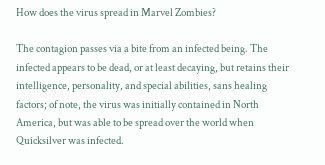How does the virus spread in Marvel Zombies?

The contagion passes via a bite from an infected being. The infected appears to be dead, or at least decaying, but retains their intelligence, personality, and special abilities, sans healing factors; of note, the virus was initially contained in North America, but was able to be spread over the world when Quicksilver was infected.